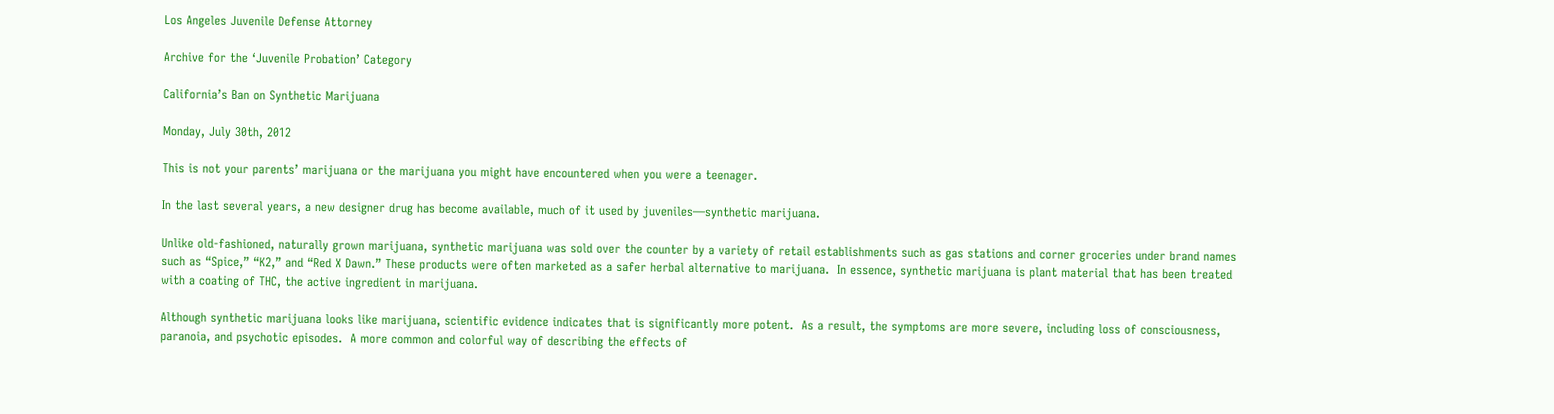Los Angeles Juvenile Defense Attorney

Archive for the ‘Juvenile Probation’ Category

California’s Ban on Synthetic Marijuana

Monday, July 30th, 2012

This is not your parents’ marijuana or the marijuana you might have encountered when you were a teenager.

In the last several years, a new designer drug has become available, much of it used by juveniles—synthetic marijuana.

Unlike old-fashioned, naturally grown marijuana, synthetic marijuana was sold over the counter by a variety of retail establishments such as gas stations and corner groceries under brand names such as “Spice,” “K2,” and “Red X Dawn.” These products were often marketed as a safer herbal alternative to marijuana.  In essence, synthetic marijuana is plant material that has been treated with a coating of THC, the active ingredient in marijuana.

Although synthetic marijuana looks like marijuana, scientific evidence indicates that is significantly more potent.  As a result, the symptoms are more severe, including loss of consciousness, paranoia, and psychotic episodes.  A more common and colorful way of describing the effects of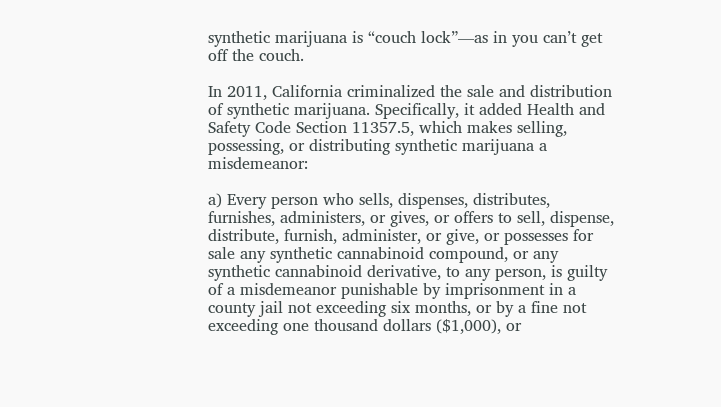synthetic marijuana is “couch lock”—as in you can’t get off the couch.

In 2011, California criminalized the sale and distribution of synthetic marijuana. Specifically, it added Health and Safety Code Section 11357.5, which makes selling, possessing, or distributing synthetic marijuana a misdemeanor:

a) Every person who sells, dispenses, distributes, furnishes, administers, or gives, or offers to sell, dispense, distribute, furnish, administer, or give, or possesses for sale any synthetic cannabinoid compound, or any synthetic cannabinoid derivative, to any person, is guilty of a misdemeanor punishable by imprisonment in a county jail not exceeding six months, or by a fine not exceeding one thousand dollars ($1,000), or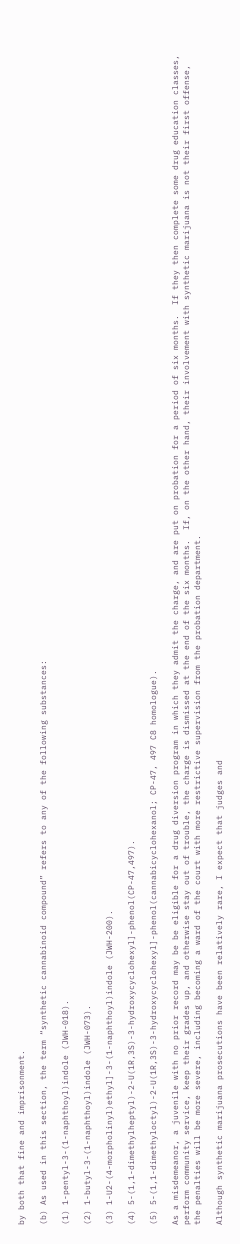by both that fine and imprisonment.

(b) As used in this section, the term “synthetic cannabinoid compound” refers to any of the following substances:

(1) 1-pentyl-3-(1-naphthoyl)indole (JWH-018).

(2) 1-butyl-3-(1-naphthoyl)indole (JWH-073).

(3) 1-U2-(4-morpholinyl)ethyl]-3-(1-naphthoyl)indole (JWH-200).

(4) 5-(1,1-dimethylheptyl)-2-U(1R,3S)-3-hydroxycyclohexyl]-phenol(CP-47,497).

(5) 5-(1,1-dimethyloctyl)-2-U(1R,3S)-3-hydroxycyclohexyl]-phenol(cannabicyclohexanol; CP-47, 497 C8 homologue).

As a misdemeanor, a juvenile with no prior record may be be eligible for a drug diversion program in which they admit the charge, and are put on probation for a period of six months.  If they then complete some drug education classes, perform community service, keep their grades up, and otherwise stay out of trouble, the charge is dismissed at the end of the six months.  If, on the other hand, their involvement with synthetic marijuana is not their first offense, the penalties will be more severe, including becoming a ward of the court with more restrictive supervision from the probation department.

Although synthetic marijuana prosecutions have been relatively rare, I expect that judges and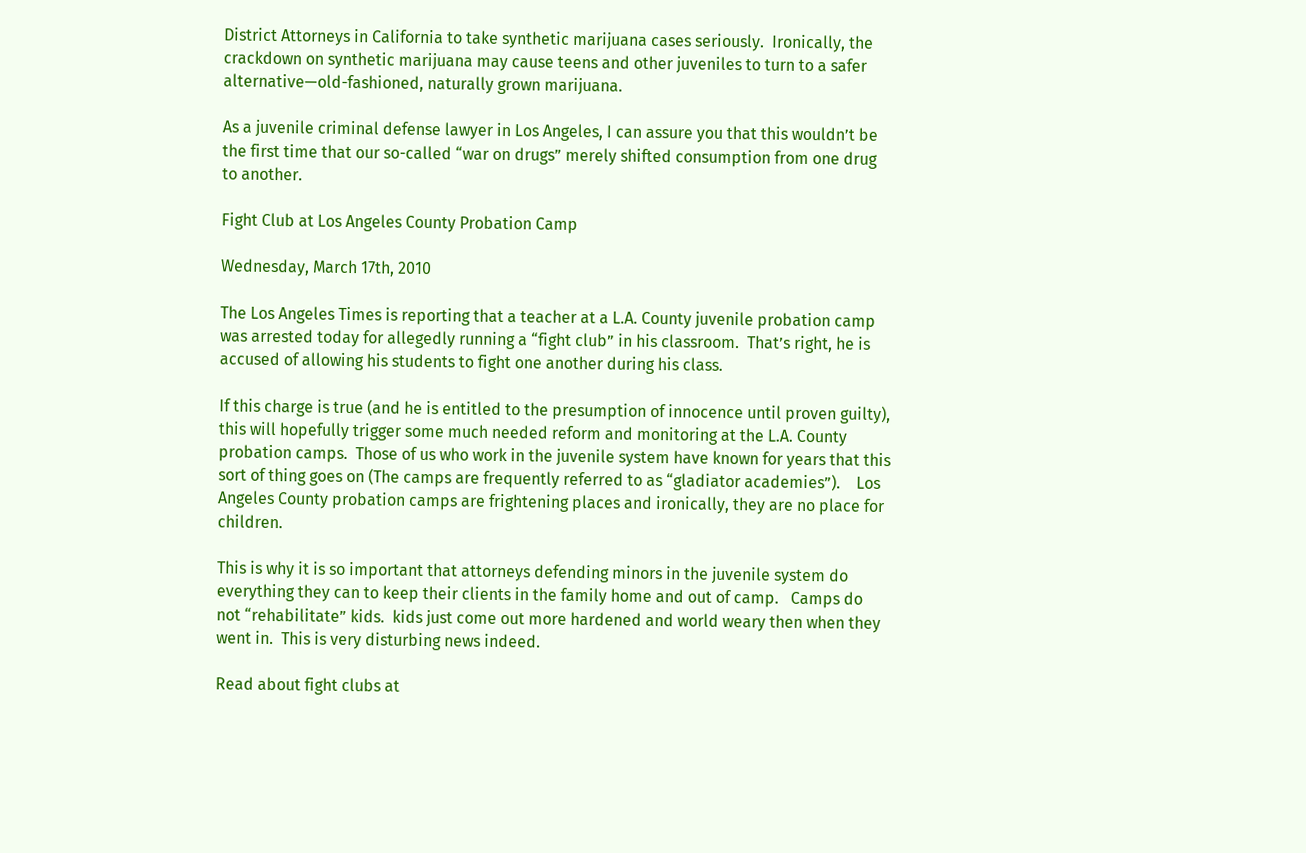District Attorneys in California to take synthetic marijuana cases seriously.  Ironically, the crackdown on synthetic marijuana may cause teens and other juveniles to turn to a safer alternative—old-fashioned, naturally grown marijuana.

As a juvenile criminal defense lawyer in Los Angeles, I can assure you that this wouldn’t be the first time that our so-called “war on drugs” merely shifted consumption from one drug to another.

Fight Club at Los Angeles County Probation Camp

Wednesday, March 17th, 2010

The Los Angeles Times is reporting that a teacher at a L.A. County juvenile probation camp was arrested today for allegedly running a “fight club” in his classroom.  That’s right, he is accused of allowing his students to fight one another during his class.

If this charge is true (and he is entitled to the presumption of innocence until proven guilty), this will hopefully trigger some much needed reform and monitoring at the L.A. County probation camps.  Those of us who work in the juvenile system have known for years that this sort of thing goes on (The camps are frequently referred to as “gladiator academies”).    Los Angeles County probation camps are frightening places and ironically, they are no place for children.

This is why it is so important that attorneys defending minors in the juvenile system do everything they can to keep their clients in the family home and out of camp.   Camps do not “rehabilitate” kids.  kids just come out more hardened and world weary then when they went in.  This is very disturbing news indeed.

Read about fight clubs at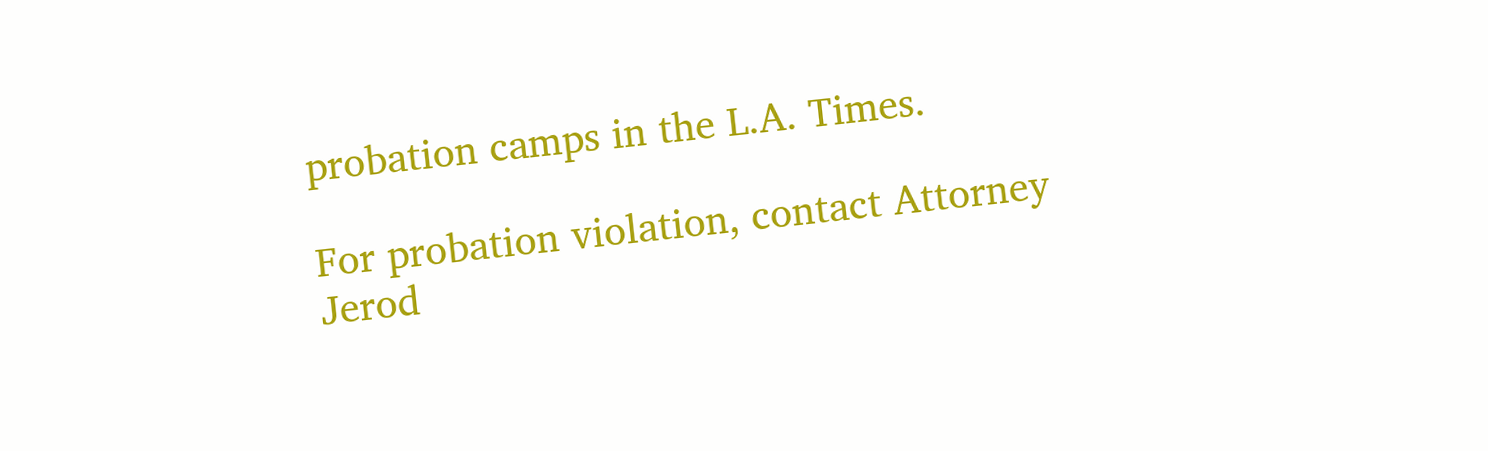probation camps in the L.A. Times.

For probation violation, contact Attorney Jerod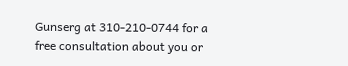Gunserg at 310-210-0744 for a free consultation about you or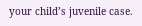your child’s juvenile case.